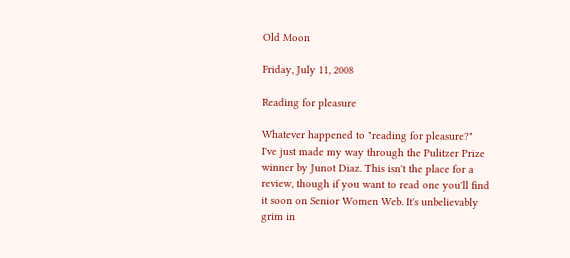Old Moon

Friday, July 11, 2008

Reading for pleasure

Whatever happened to "reading for pleasure?" I've just made my way through the Pulitzer Prize winner by Junot Diaz. This isn't the place for a review, though if you want to read one you'll find it soon on Senior Women Web. It's unbelievably grim in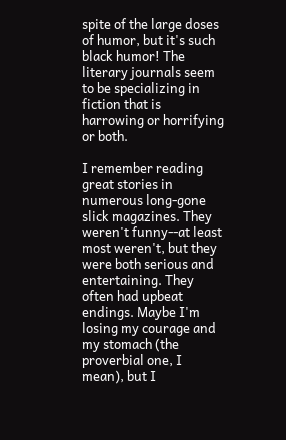spite of the large doses of humor, but it's such black humor! The literary journals seem to be specializing in fiction that is harrowing or horrifying or both.

I remember reading great stories in numerous long-gone slick magazines. They weren't funny--at least most weren't, but they were both serious and entertaining. They often had upbeat endings. Maybe I'm losing my courage and my stomach (the proverbial one, I mean), but I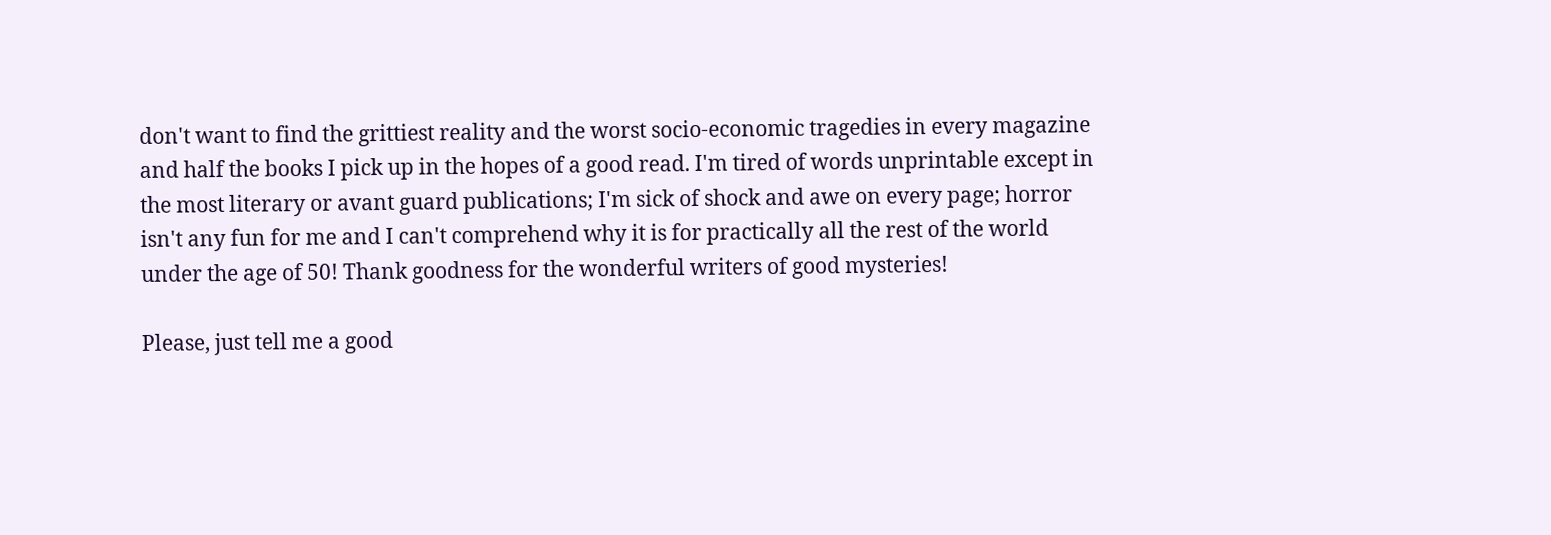don't want to find the grittiest reality and the worst socio-economic tragedies in every magazine and half the books I pick up in the hopes of a good read. I'm tired of words unprintable except in the most literary or avant guard publications; I'm sick of shock and awe on every page; horror isn't any fun for me and I can't comprehend why it is for practically all the rest of the world under the age of 50! Thank goodness for the wonderful writers of good mysteries!

Please, just tell me a good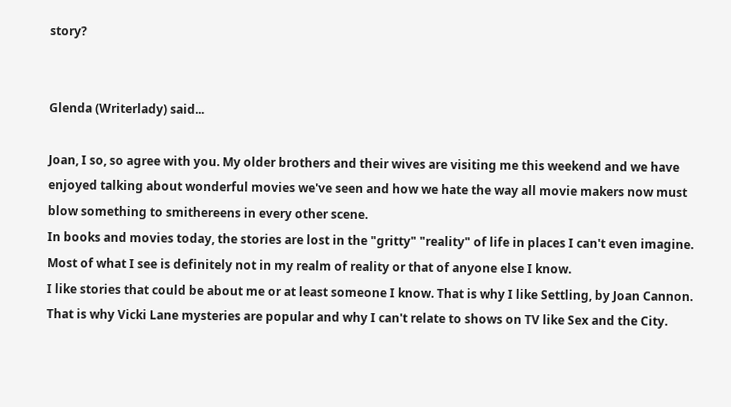story?


Glenda (Writerlady) said...

Joan, I so, so agree with you. My older brothers and their wives are visiting me this weekend and we have enjoyed talking about wonderful movies we've seen and how we hate the way all movie makers now must blow something to smithereens in every other scene.
In books and movies today, the stories are lost in the "gritty" "reality" of life in places I can't even imagine. Most of what I see is definitely not in my realm of reality or that of anyone else I know.
I like stories that could be about me or at least someone I know. That is why I like Settling, by Joan Cannon. That is why Vicki Lane mysteries are popular and why I can't relate to shows on TV like Sex and the City.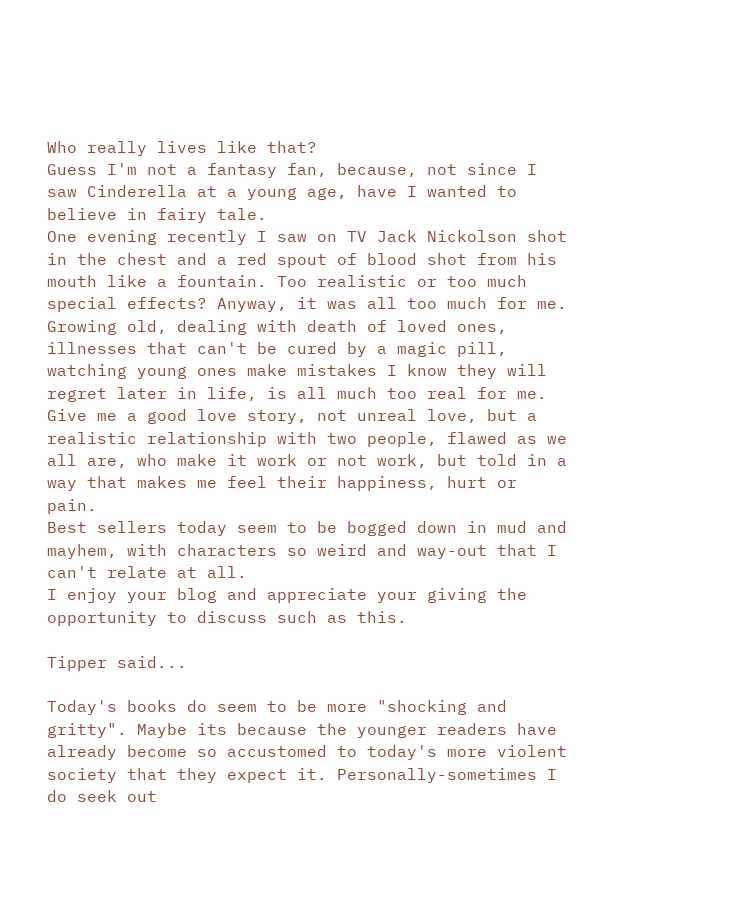Who really lives like that?
Guess I'm not a fantasy fan, because, not since I saw Cinderella at a young age, have I wanted to believe in fairy tale.
One evening recently I saw on TV Jack Nickolson shot in the chest and a red spout of blood shot from his mouth like a fountain. Too realistic or too much special effects? Anyway, it was all too much for me.
Growing old, dealing with death of loved ones, illnesses that can't be cured by a magic pill, watching young ones make mistakes I know they will regret later in life, is all much too real for me. Give me a good love story, not unreal love, but a realistic relationship with two people, flawed as we all are, who make it work or not work, but told in a way that makes me feel their happiness, hurt or pain.
Best sellers today seem to be bogged down in mud and mayhem, with characters so weird and way-out that I can't relate at all.
I enjoy your blog and appreciate your giving the opportunity to discuss such as this.

Tipper said...

Today's books do seem to be more "shocking and gritty". Maybe its because the younger readers have already become so accustomed to today's more violent society that they expect it. Personally-sometimes I do seek out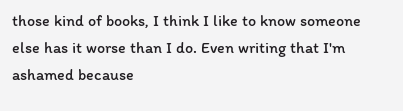those kind of books, I think I like to know someone else has it worse than I do. Even writing that I'm ashamed because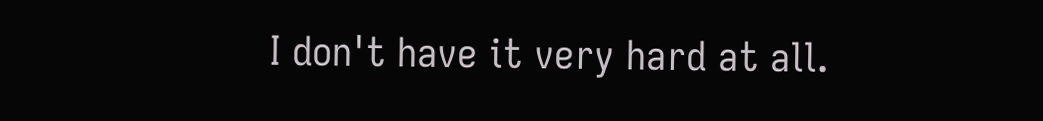I don't have it very hard at all.